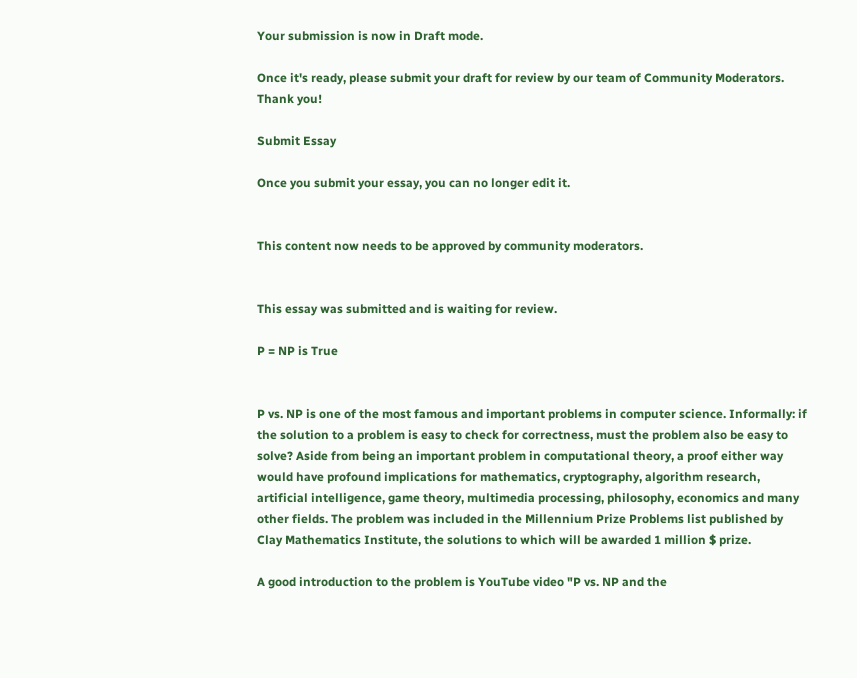Your submission is now in Draft mode.

Once it's ready, please submit your draft for review by our team of Community Moderators. Thank you!

Submit Essay

Once you submit your essay, you can no longer edit it.


This content now needs to be approved by community moderators.


This essay was submitted and is waiting for review.

P = NP is True


P vs. NP is one of the most famous and important problems in computer science. Informally: if the solution to a problem is easy to check for correctness, must the problem also be easy to solve? Aside from being an important problem in computational theory, a proof either way would have profound implications for mathematics, cryptography, algorithm research, artificial intelligence, game theory, multimedia processing, philosophy, economics and many other fields. The problem was included in the Millennium Prize Problems list published by Clay Mathematics Institute, the solutions to which will be awarded 1 million $ prize.

A good introduction to the problem is YouTube video "P vs. NP and the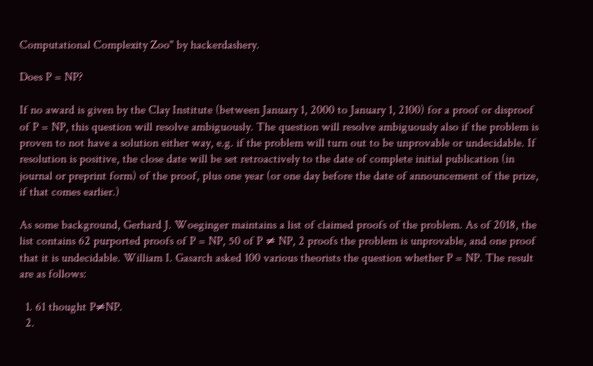Computational Complexity Zoo" by hackerdashery.

Does P = NP?

If no award is given by the Clay Institute (between January 1, 2000 to January 1, 2100) for a proof or disproof of P = NP, this question will resolve ambiguously. The question will resolve ambiguously also if the problem is proven to not have a solution either way, e.g. if the problem will turn out to be unprovable or undecidable. If resolution is positive, the close date will be set retroactively to the date of complete initial publication (in journal or preprint form) of the proof, plus one year (or one day before the date of announcement of the prize, if that comes earlier.)

As some background, Gerhard J. Woeginger maintains a list of claimed proofs of the problem. As of 2018, the list contains 62 purported proofs of P = NP, 50 of P ≠ NP, 2 proofs the problem is unprovable, and one proof that it is undecidable. William I. Gasarch asked 100 various theorists the question whether P = NP. The result are as follows:

  1. 61 thought P≠NP.
  2.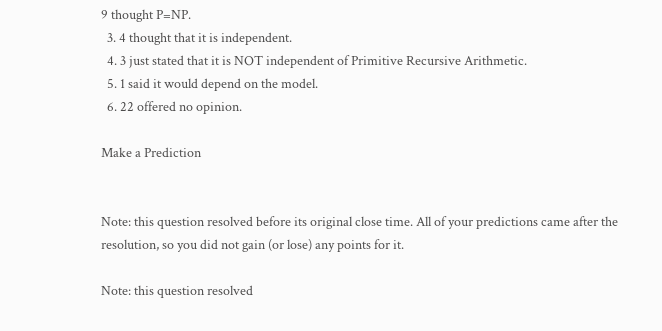9 thought P=NP.
  3. 4 thought that it is independent.
  4. 3 just stated that it is NOT independent of Primitive Recursive Arithmetic.
  5. 1 said it would depend on the model.
  6. 22 offered no opinion.

Make a Prediction


Note: this question resolved before its original close time. All of your predictions came after the resolution, so you did not gain (or lose) any points for it.

Note: this question resolved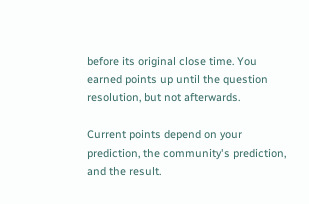before its original close time. You earned points up until the question resolution, but not afterwards.

Current points depend on your prediction, the community's prediction, and the result.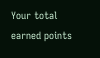Your total earned points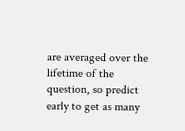are averaged over the lifetime of the question, so predict early to get as many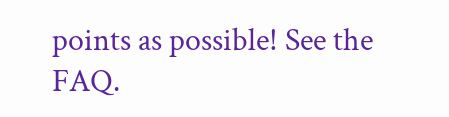points as possible! See the FAQ.